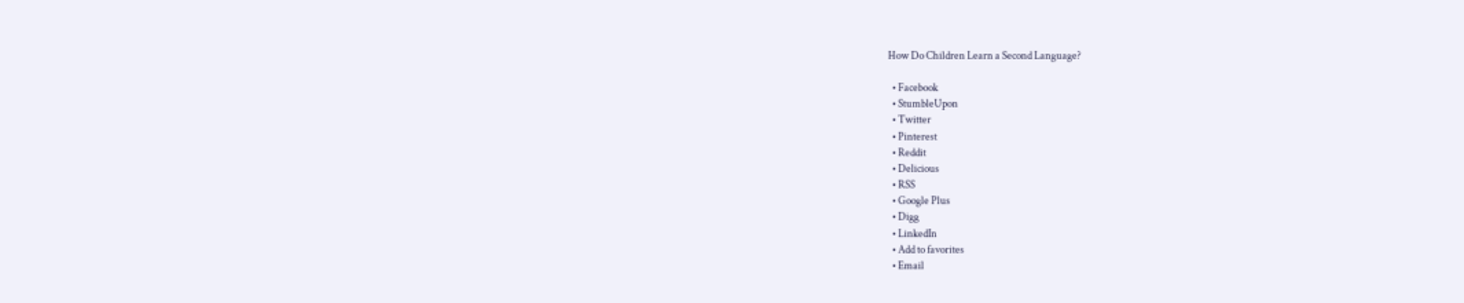How Do Children Learn a Second Language?

  • Facebook
  • StumbleUpon
  • Twitter
  • Pinterest
  • Reddit
  • Delicious
  • RSS
  • Google Plus
  • Digg
  • LinkedIn
  • Add to favorites
  • Email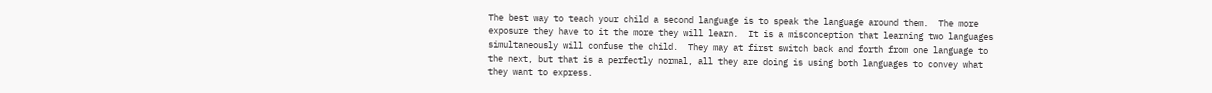The best way to teach your child a second language is to speak the language around them.  The more exposure they have to it the more they will learn.  It is a misconception that learning two languages simultaneously will confuse the child.  They may at first switch back and forth from one language to the next, but that is a perfectly normal, all they are doing is using both languages to convey what they want to express.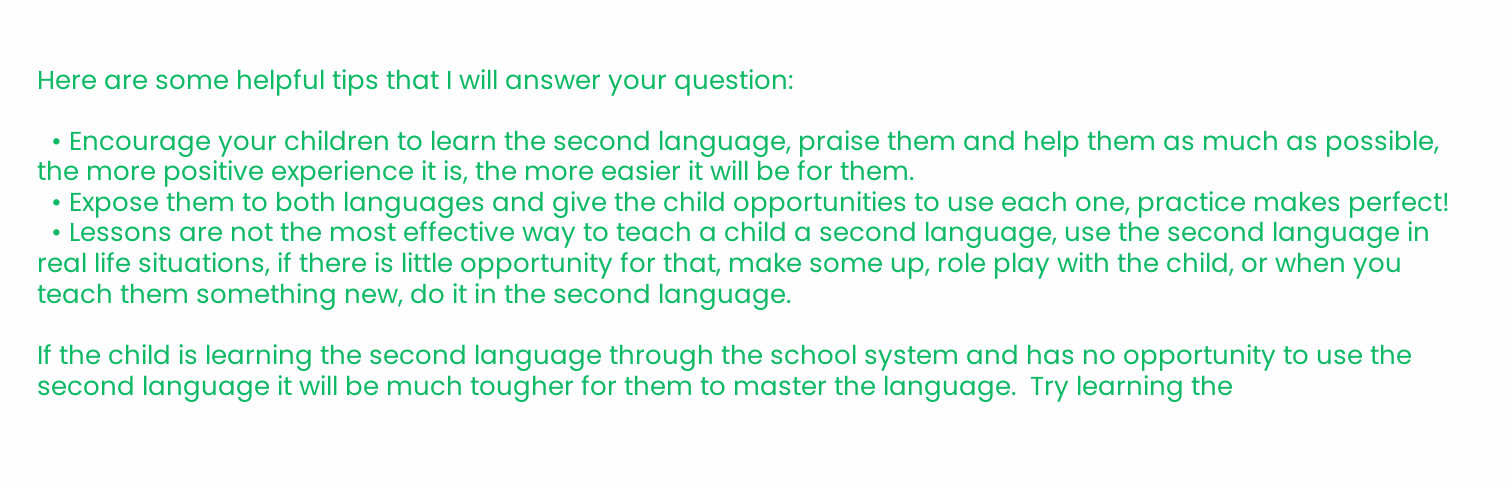Here are some helpful tips that I will answer your question:

  • Encourage your children to learn the second language, praise them and help them as much as possible, the more positive experience it is, the more easier it will be for them.
  • Expose them to both languages and give the child opportunities to use each one, practice makes perfect!
  • Lessons are not the most effective way to teach a child a second language, use the second language in real life situations, if there is little opportunity for that, make some up, role play with the child, or when you teach them something new, do it in the second language.

If the child is learning the second language through the school system and has no opportunity to use the second language it will be much tougher for them to master the language.  Try learning the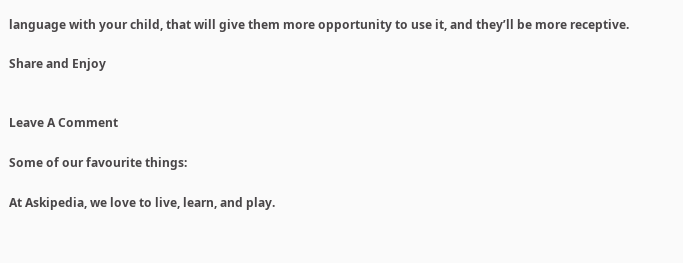language with your child, that will give them more opportunity to use it, and they’ll be more receptive.

Share and Enjoy


Leave A Comment

Some of our favourite things:

At Askipedia, we love to live, learn, and play.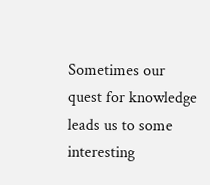Sometimes our quest for knowledge leads us to some interesting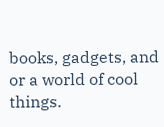books, gadgets, and or a world of cool things.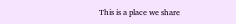This is a place we share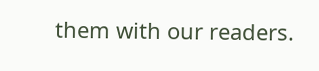them with our readers.